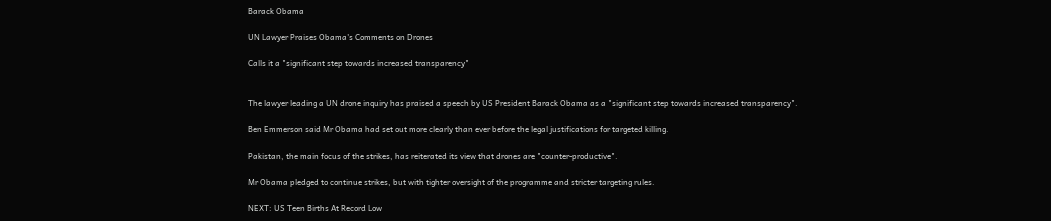Barack Obama

UN Lawyer Praises Obama's Comments on Drones

Calls it a "significant step towards increased transparency"


The lawyer leading a UN drone inquiry has praised a speech by US President Barack Obama as a "significant step towards increased transparency".

Ben Emmerson said Mr Obama had set out more clearly than ever before the legal justifications for targeted killing.

Pakistan, the main focus of the strikes, has reiterated its view that drones are "counter-productive".

Mr Obama pledged to continue strikes, but with tighter oversight of the programme and stricter targeting rules.

NEXT: US Teen Births At Record Low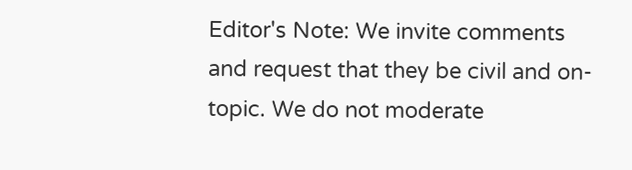Editor's Note: We invite comments and request that they be civil and on-topic. We do not moderate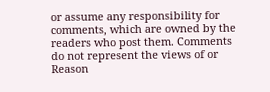or assume any responsibility for comments, which are owned by the readers who post them. Comments do not represent the views of or Reason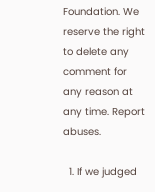Foundation. We reserve the right to delete any comment for any reason at any time. Report abuses.

  1. If we judged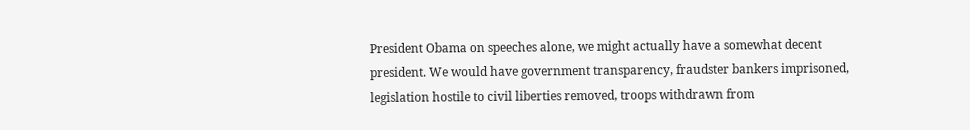President Obama on speeches alone, we might actually have a somewhat decent president. We would have government transparency, fraudster bankers imprisoned, legislation hostile to civil liberties removed, troops withdrawn from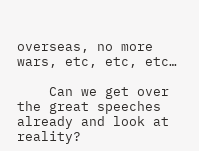overseas, no more wars, etc, etc, etc…

    Can we get over the great speeches already and look at reality?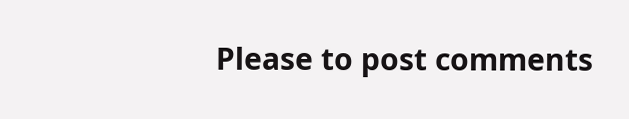Please to post comments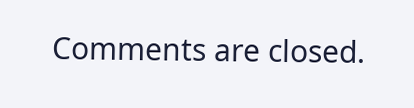Comments are closed.